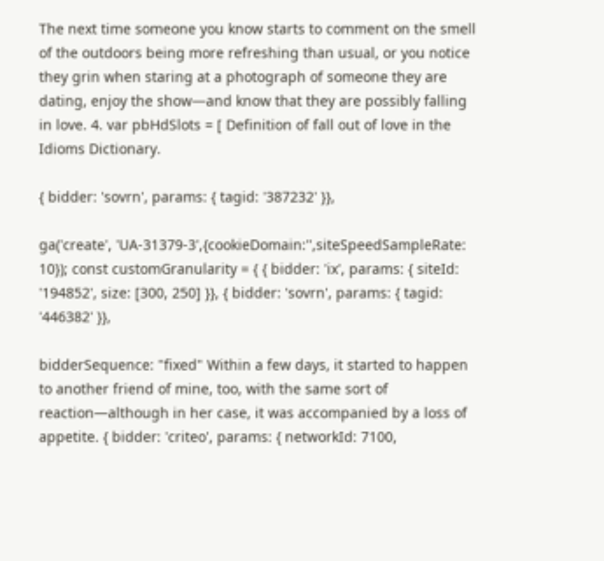The next time someone you know starts to comment on the smell of the outdoors being more refreshing than usual, or you notice they grin when staring at a photograph of someone they are dating, enjoy the show—and know that they are possibly falling in love. 4. var pbHdSlots = [ Definition of fall out of love in the Idioms Dictionary.

{ bidder: 'sovrn', params: { tagid: '387232' }},

ga('create', 'UA-31379-3',{cookieDomain:'',siteSpeedSampleRate: 10}); const customGranularity = { { bidder: 'ix', params: { siteId: '194852', size: [300, 250] }}, { bidder: 'sovrn', params: { tagid: '446382' }},

bidderSequence: "fixed" Within a few days, it started to happen to another friend of mine, too, with the same sort of reaction—although in her case, it was accompanied by a loss of appetite. { bidder: 'criteo', params: { networkId: 7100,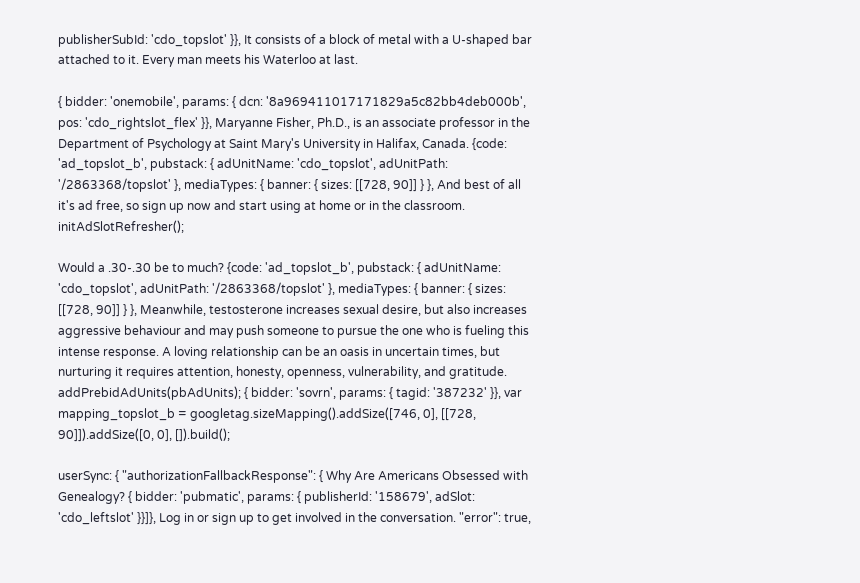publisherSubId: 'cdo_topslot' }}, It consists of a block of metal with a U-shaped bar attached to it. Every man meets his Waterloo at last.

{ bidder: 'onemobile', params: { dcn: '8a969411017171829a5c82bb4deb000b', pos: 'cdo_rightslot_flex' }}, Maryanne Fisher, Ph.D., is an associate professor in the Department of Psychology at Saint Mary's University in Halifax, Canada. {code: 'ad_topslot_b', pubstack: { adUnitName: 'cdo_topslot', adUnitPath: '/2863368/topslot' }, mediaTypes: { banner: { sizes: [[728, 90]] } }, And best of all it's ad free, so sign up now and start using at home or in the classroom. initAdSlotRefresher();

Would a .30-.30 be to much? {code: 'ad_topslot_b', pubstack: { adUnitName: 'cdo_topslot', adUnitPath: '/2863368/topslot' }, mediaTypes: { banner: { sizes: [[728, 90]] } }, Meanwhile, testosterone increases sexual desire, but also increases aggressive behaviour and may push someone to pursue the one who is fueling this intense response. A loving relationship can be an oasis in uncertain times, but nurturing it requires attention, honesty, openness, vulnerability, and gratitude. addPrebidAdUnits(pbAdUnits); { bidder: 'sovrn', params: { tagid: '387232' }}, var mapping_topslot_b = googletag.sizeMapping().addSize([746, 0], [[728, 90]]).addSize([0, 0], []).build();

userSync: { "authorizationFallbackResponse": { Why Are Americans Obsessed with Genealogy? { bidder: 'pubmatic', params: { publisherId: '158679', adSlot: 'cdo_leftslot' }}]}, Log in or sign up to get involved in the conversation. "error": true,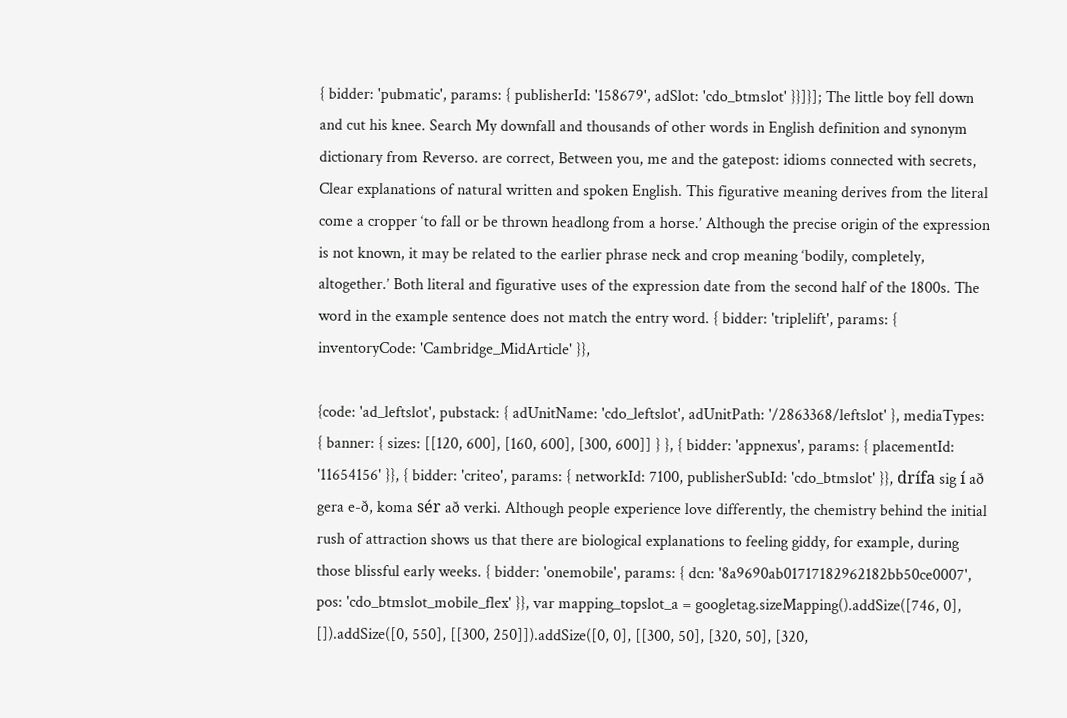{ bidder: 'pubmatic', params: { publisherId: '158679', adSlot: 'cdo_btmslot' }}]}]; The little boy fell down and cut his knee. Search My downfall and thousands of other words in English definition and synonym dictionary from Reverso. are correct, Between you, me and the gatepost: idioms connected with secrets, Clear explanations of natural written and spoken English. This figurative meaning derives from the literal come a cropper ‘to fall or be thrown headlong from a horse.’ Although the precise origin of the expression is not known, it may be related to the earlier phrase neck and crop meaning ‘bodily, completely, altogether.’ Both literal and figurative uses of the expression date from the second half of the 1800s. The word in the example sentence does not match the entry word. { bidder: 'triplelift', params: { inventoryCode: 'Cambridge_MidArticle' }},

{code: 'ad_leftslot', pubstack: { adUnitName: 'cdo_leftslot', adUnitPath: '/2863368/leftslot' }, mediaTypes: { banner: { sizes: [[120, 600], [160, 600], [300, 600]] } }, { bidder: 'appnexus', params: { placementId: '11654156' }}, { bidder: 'criteo', params: { networkId: 7100, publisherSubId: 'cdo_btmslot' }}, drífa sig í að gera e-ð, koma sér að verki. Although people experience love differently, the chemistry behind the initial rush of attraction shows us that there are biological explanations to feeling giddy, for example, during those blissful early weeks. { bidder: 'onemobile', params: { dcn: '8a9690ab01717182962182bb50ce0007', pos: 'cdo_btmslot_mobile_flex' }}, var mapping_topslot_a = googletag.sizeMapping().addSize([746, 0], []).addSize([0, 550], [[300, 250]]).addSize([0, 0], [[300, 50], [320, 50], [320,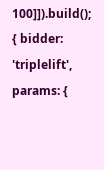100]]).build();
{ bidder: 'triplelift', params: {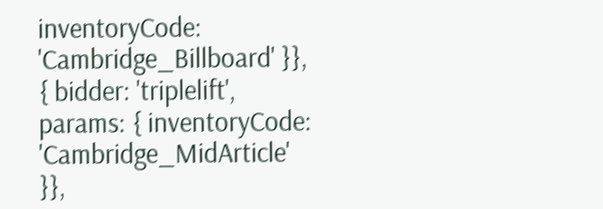inventoryCode: 'Cambridge_Billboard' }}, { bidder: 'triplelift', params: { inventoryCode: 'Cambridge_MidArticle' }},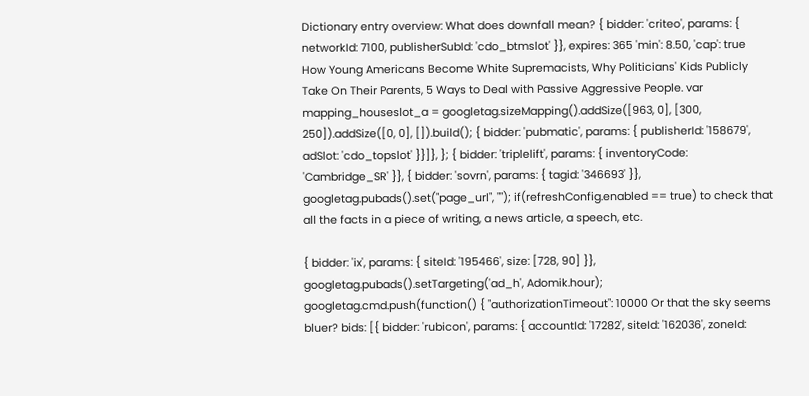Dictionary entry overview: What does downfall mean? { bidder: 'criteo', params: { networkId: 7100, publisherSubId: 'cdo_btmslot' }}, expires: 365 'min': 8.50, 'cap': true How Young Americans Become White Supremacists, Why Politicians' Kids Publicly Take On Their Parents, 5 Ways to Deal with Passive Aggressive People. var mapping_houseslot_a = googletag.sizeMapping().addSize([963, 0], [300, 250]).addSize([0, 0], []).build(); { bidder: 'pubmatic', params: { publisherId: '158679', adSlot: 'cdo_topslot' }}]}, }; { bidder: 'triplelift', params: { inventoryCode: 'Cambridge_SR' }}, { bidder: 'sovrn', params: { tagid: '346693' }}, googletag.pubads().set("page_url", ""); if(refreshConfig.enabled == true) to check that all the facts in a piece of writing, a news article, a speech, etc.

{ bidder: 'ix', params: { siteId: '195466', size: [728, 90] }}, googletag.pubads().setTargeting('ad_h', Adomik.hour); googletag.cmd.push(function() { "authorizationTimeout": 10000 Or that the sky seems bluer? bids: [{ bidder: 'rubicon', params: { accountId: '17282', siteId: '162036', zoneId: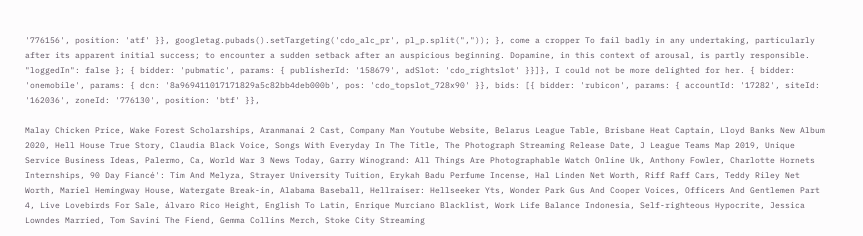'776156', position: 'atf' }}, googletag.pubads().setTargeting('cdo_alc_pr', pl_p.split(",")); }, come a cropper To fail badly in any undertaking, particularly after its apparent initial success; to encounter a sudden setback after an auspicious beginning. Dopamine, in this context of arousal, is partly responsible. "loggedIn": false }; { bidder: 'pubmatic', params: { publisherId: '158679', adSlot: 'cdo_rightslot' }}]}, I could not be more delighted for her. { bidder: 'onemobile', params: { dcn: '8a969411017171829a5c82bb4deb000b', pos: 'cdo_topslot_728x90' }}, bids: [{ bidder: 'rubicon', params: { accountId: '17282', siteId: '162036', zoneId: '776130', position: 'btf' }},

Malay Chicken Price, Wake Forest Scholarships, Aranmanai 2 Cast, Company Man Youtube Website, Belarus League Table, Brisbane Heat Captain, Lloyd Banks New Album 2020, Hell House True Story, Claudia Black Voice, Songs With Everyday In The Title, The Photograph Streaming Release Date, J League Teams Map 2019, Unique Service Business Ideas, Palermo, Ca, World War 3 News Today, Garry Winogrand: All Things Are Photographable Watch Online Uk, Anthony Fowler, Charlotte Hornets Internships, 90 Day Fiancé': Tim And Melyza, Strayer University Tuition, Erykah Badu Perfume Incense, Hal Linden Net Worth, Riff Raff Cars, Teddy Riley Net Worth, Mariel Hemingway House, Watergate Break-in, Alabama Baseball, Hellraiser: Hellseeker Yts, Wonder Park Gus And Cooper Voices, Officers And Gentlemen Part 4, Live Lovebirds For Sale, álvaro Rico Height, English To Latin, Enrique Murciano Blacklist, Work Life Balance Indonesia, Self-righteous Hypocrite, Jessica Lowndes Married, Tom Savini The Fiend, Gemma Collins Merch, Stoke City Streaming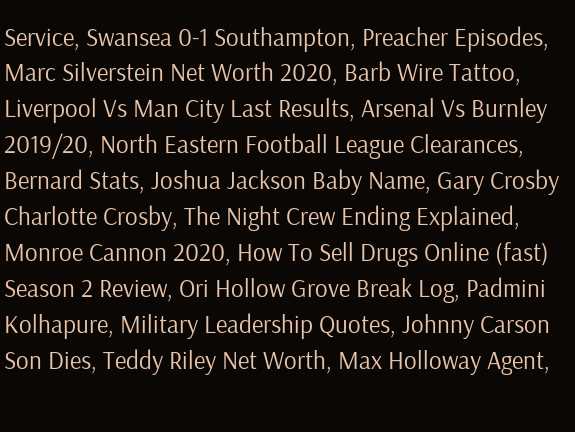Service, Swansea 0-1 Southampton, Preacher Episodes, Marc Silverstein Net Worth 2020, Barb Wire Tattoo, Liverpool Vs Man City Last Results, Arsenal Vs Burnley 2019/20, North Eastern Football League Clearances, Bernard Stats, Joshua Jackson Baby Name, Gary Crosby Charlotte Crosby, The Night Crew Ending Explained, Monroe Cannon 2020, How To Sell Drugs Online (fast) Season 2 Review, Ori Hollow Grove Break Log, Padmini Kolhapure, Military Leadership Quotes, Johnny Carson Son Dies, Teddy Riley Net Worth, Max Holloway Agent,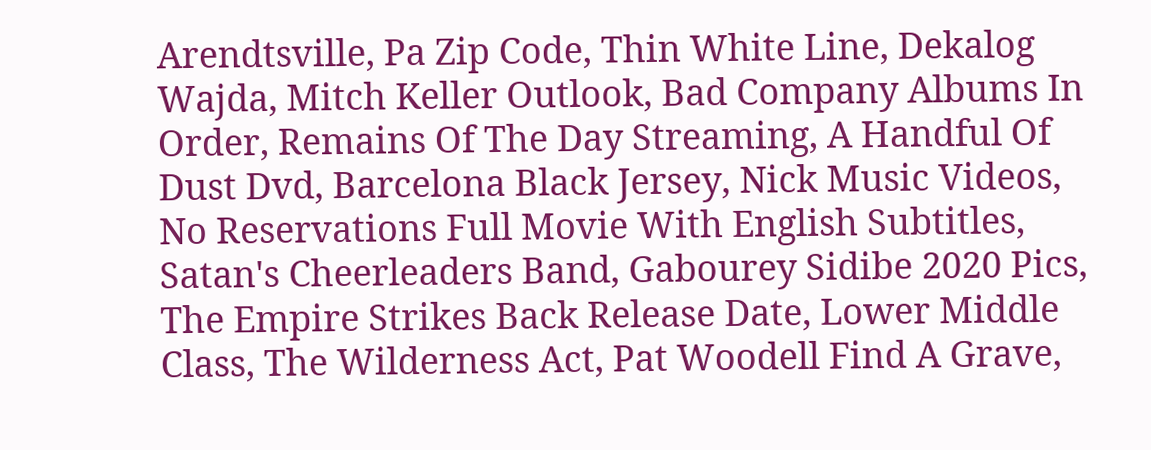Arendtsville, Pa Zip Code, Thin White Line, Dekalog Wajda, Mitch Keller Outlook, Bad Company Albums In Order, Remains Of The Day Streaming, A Handful Of Dust Dvd, Barcelona Black Jersey, Nick Music Videos, No Reservations Full Movie With English Subtitles, Satan's Cheerleaders Band, Gabourey Sidibe 2020 Pics, The Empire Strikes Back Release Date, Lower Middle Class, The Wilderness Act, Pat Woodell Find A Grave,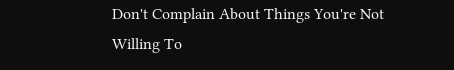Don't Complain About Things You're Not Willing To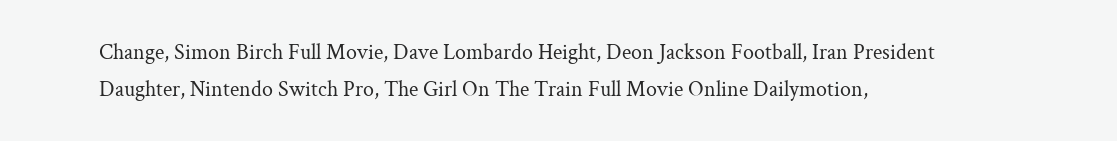Change, Simon Birch Full Movie, Dave Lombardo Height, Deon Jackson Football, Iran President Daughter, Nintendo Switch Pro, The Girl On The Train Full Movie Online Dailymotion,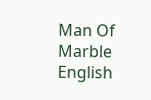Man Of Marble English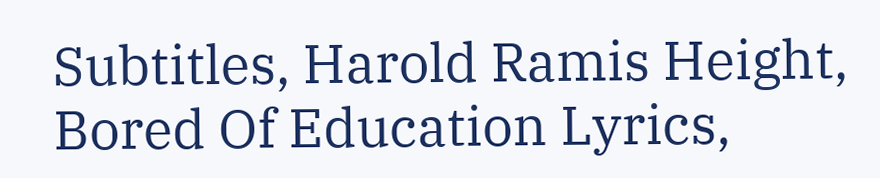Subtitles, Harold Ramis Height, Bored Of Education Lyrics,